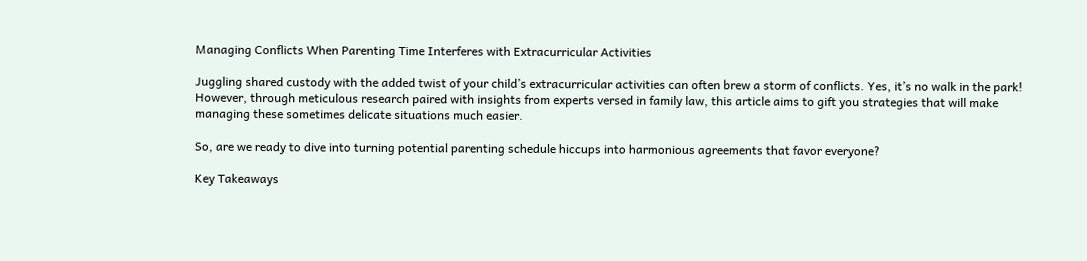Managing Conflicts When Parenting Time Interferes with Extracurricular Activities

Juggling shared custody with the added twist of your child’s extracurricular activities can often brew a storm of conflicts. Yes, it’s no walk in the park! However, through meticulous research paired with insights from experts versed in family law, this article aims to gift you strategies that will make managing these sometimes delicate situations much easier.

So, are we ready to dive into turning potential parenting schedule hiccups into harmonious agreements that favor everyone?

Key Takeaways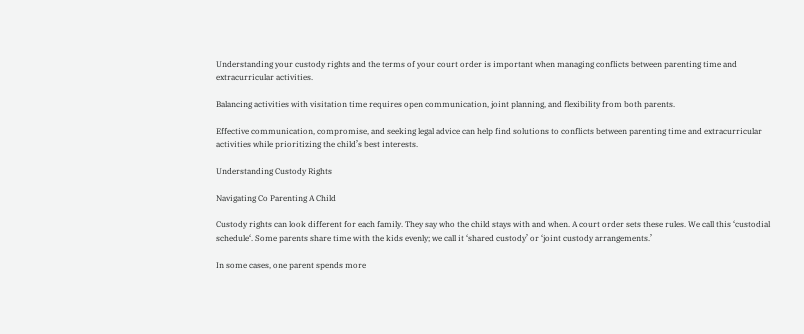Understanding your custody rights and the terms of your court order is important when managing conflicts between parenting time and extracurricular activities.

Balancing activities with visitation time requires open communication, joint planning, and flexibility from both parents.

Effective communication, compromise, and seeking legal advice can help find solutions to conflicts between parenting time and extracurricular activities while prioritizing the child’s best interests.

Understanding Custody Rights

Navigating Co Parenting A Child

Custody rights can look different for each family. They say who the child stays with and when. A court order sets these rules. We call this ‘custodial schedule‘. Some parents share time with the kids evenly; we call it ‘shared custody’ or ‘joint custody arrangements.’

In some cases, one parent spends more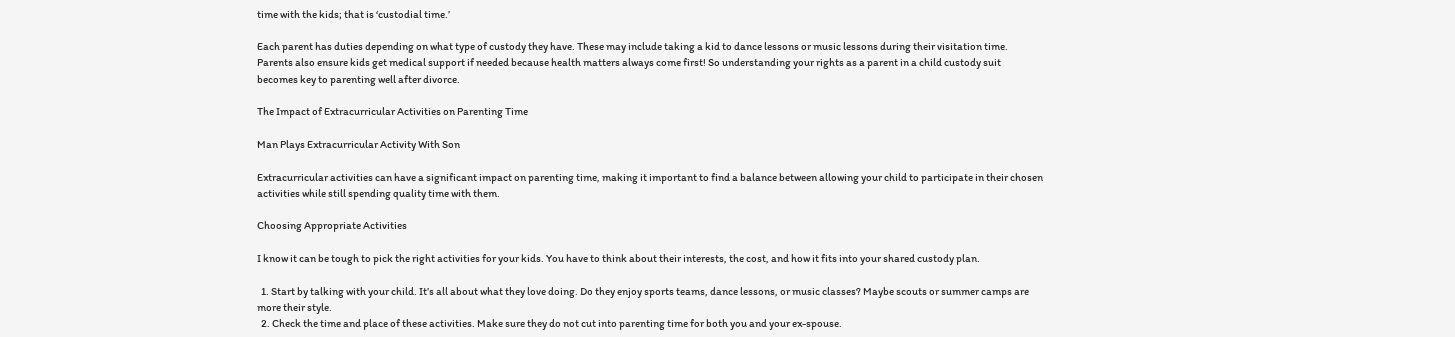time with the kids; that is ‘custodial time.’

Each parent has duties depending on what type of custody they have. These may include taking a kid to dance lessons or music lessons during their visitation time. Parents also ensure kids get medical support if needed because health matters always come first! So understanding your rights as a parent in a child custody suit becomes key to parenting well after divorce.

The Impact of Extracurricular Activities on Parenting Time

Man Plays Extracurricular Activity With Son

Extracurricular activities can have a significant impact on parenting time, making it important to find a balance between allowing your child to participate in their chosen activities while still spending quality time with them.

Choosing Appropriate Activities

I know it can be tough to pick the right activities for your kids. You have to think about their interests, the cost, and how it fits into your shared custody plan.

  1. Start by talking with your child. It’s all about what they love doing. Do they enjoy sports teams, dance lessons, or music classes? Maybe scouts or summer camps are more their style.
  2. Check the time and place of these activities. Make sure they do not cut into parenting time for both you and your ex-spouse.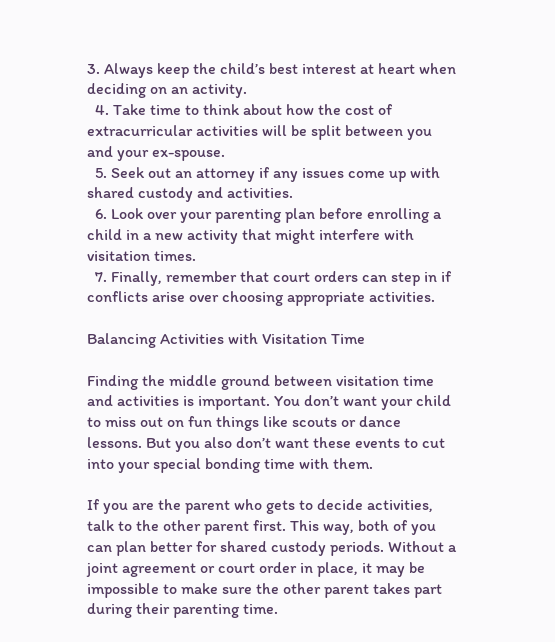3. Always keep the child’s best interest at heart when deciding on an activity.
  4. Take time to think about how the cost of extracurricular activities will be split between you and your ex-spouse.
  5. Seek out an attorney if any issues come up with shared custody and activities.
  6. Look over your parenting plan before enrolling a child in a new activity that might interfere with visitation times.
  7. Finally, remember that court orders can step in if conflicts arise over choosing appropriate activities.

Balancing Activities with Visitation Time

Finding the middle ground between visitation time and activities is important. You don’t want your child to miss out on fun things like scouts or dance lessons. But you also don’t want these events to cut into your special bonding time with them.

If you are the parent who gets to decide activities, talk to the other parent first. This way, both of you can plan better for shared custody periods. Without a joint agreement or court order in place, it may be impossible to make sure the other parent takes part during their parenting time.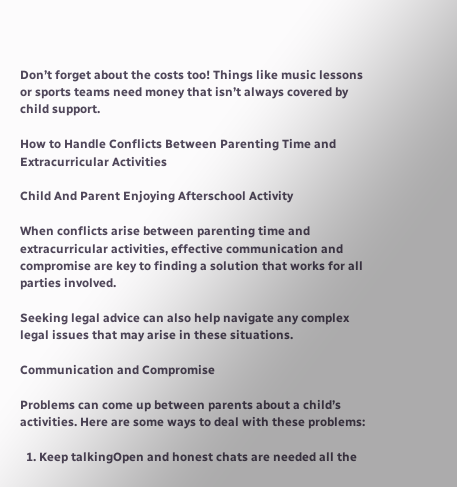Don’t forget about the costs too! Things like music lessons or sports teams need money that isn’t always covered by child support.

How to Handle Conflicts Between Parenting Time and Extracurricular Activities

Child And Parent Enjoying Afterschool Activity

When conflicts arise between parenting time and extracurricular activities, effective communication and compromise are key to finding a solution that works for all parties involved.

Seeking legal advice can also help navigate any complex legal issues that may arise in these situations.

Communication and Compromise

Problems can come up between parents about a child’s activities. Here are some ways to deal with these problems:

  1. Keep talkingOpen and honest chats are needed all the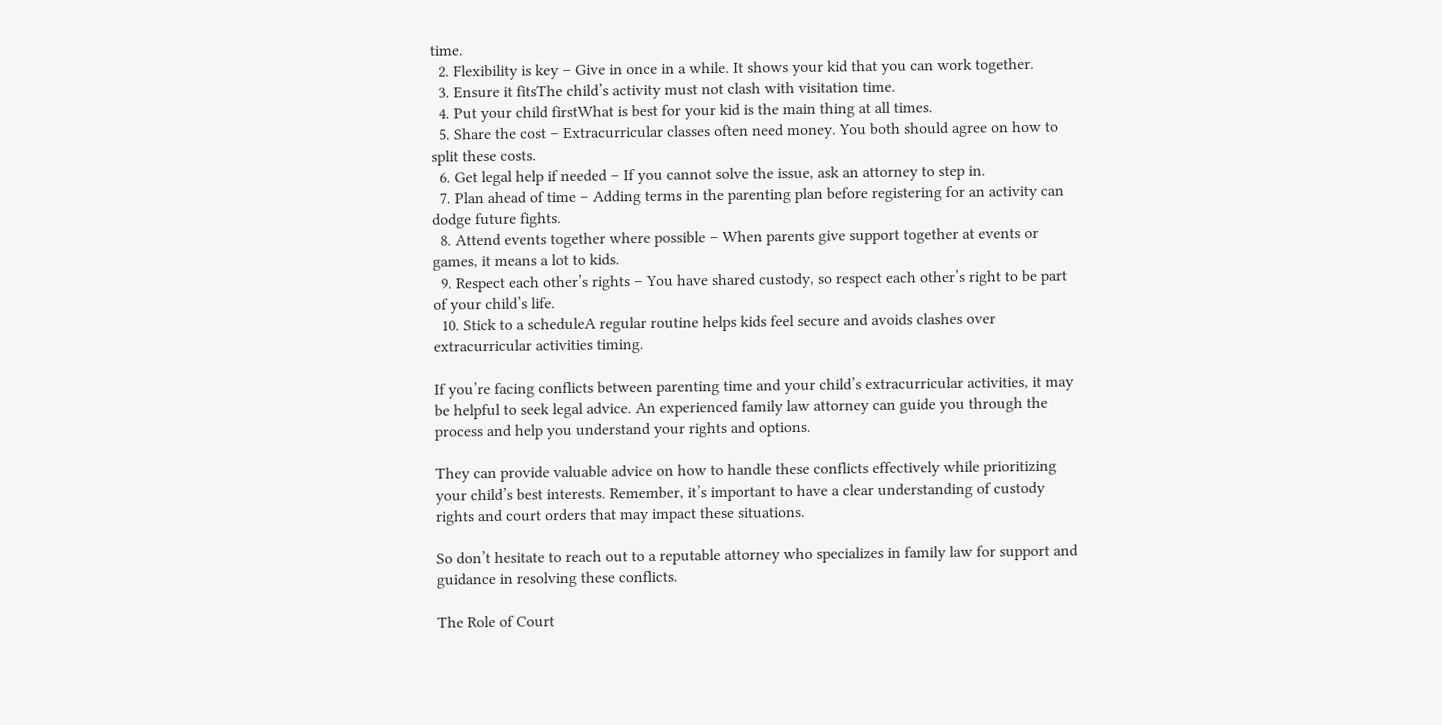time.
  2. Flexibility is key – Give in once in a while. It shows your kid that you can work together.
  3. Ensure it fitsThe child’s activity must not clash with visitation time.
  4. Put your child firstWhat is best for your kid is the main thing at all times.
  5. Share the cost – Extracurricular classes often need money. You both should agree on how to split these costs.
  6. Get legal help if needed – If you cannot solve the issue, ask an attorney to step in.
  7. Plan ahead of time – Adding terms in the parenting plan before registering for an activity can dodge future fights.
  8. Attend events together where possible – When parents give support together at events or games, it means a lot to kids.
  9. Respect each other’s rights – You have shared custody, so respect each other’s right to be part of your child’s life.
  10. Stick to a scheduleA regular routine helps kids feel secure and avoids clashes over extracurricular activities timing.

If you’re facing conflicts between parenting time and your child’s extracurricular activities, it may be helpful to seek legal advice. An experienced family law attorney can guide you through the process and help you understand your rights and options.

They can provide valuable advice on how to handle these conflicts effectively while prioritizing your child’s best interests. Remember, it’s important to have a clear understanding of custody rights and court orders that may impact these situations.

So don’t hesitate to reach out to a reputable attorney who specializes in family law for support and guidance in resolving these conflicts.

The Role of Court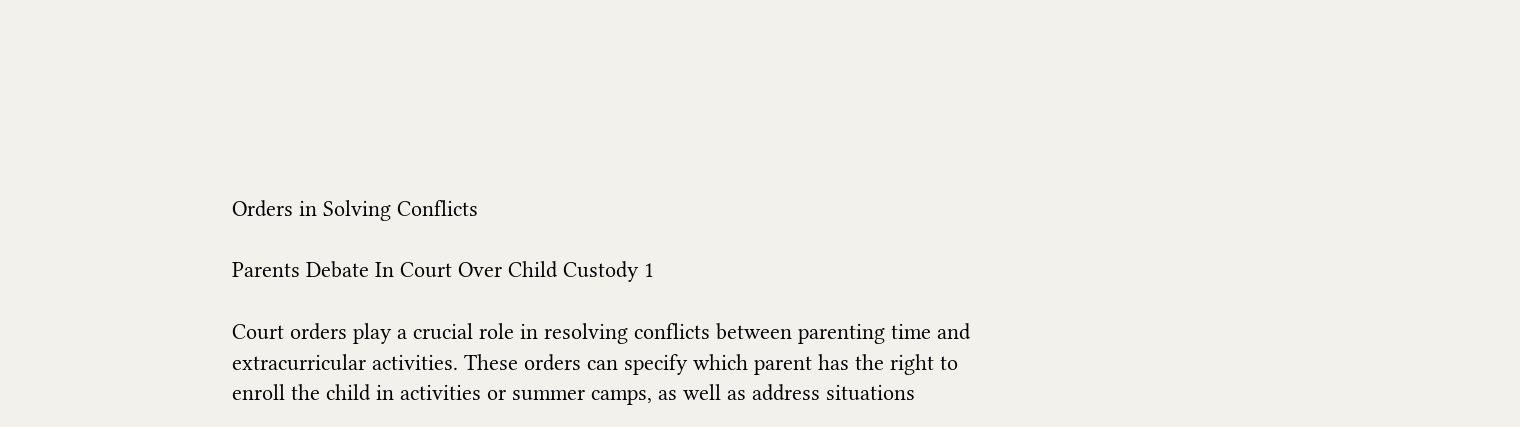Orders in Solving Conflicts

Parents Debate In Court Over Child Custody 1

Court orders play a crucial role in resolving conflicts between parenting time and extracurricular activities. These orders can specify which parent has the right to enroll the child in activities or summer camps, as well as address situations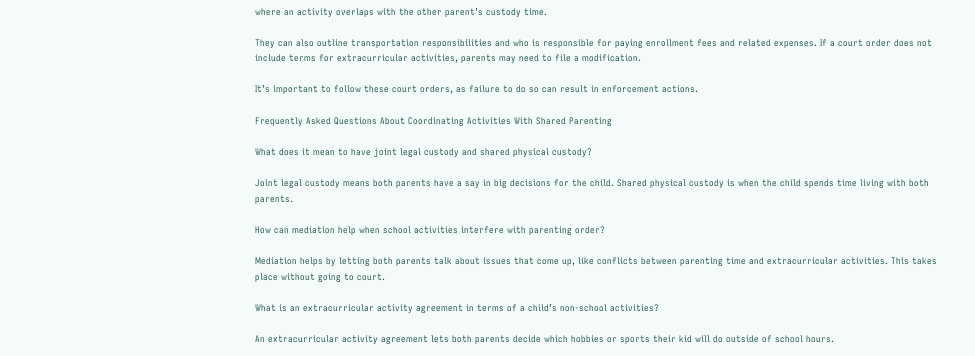where an activity overlaps with the other parent’s custody time.

They can also outline transportation responsibilities and who is responsible for paying enrollment fees and related expenses. If a court order does not include terms for extracurricular activities, parents may need to file a modification.

It’s important to follow these court orders, as failure to do so can result in enforcement actions.

Frequently Asked Questions About Coordinating Activities With Shared Parenting

What does it mean to have joint legal custody and shared physical custody?

Joint legal custody means both parents have a say in big decisions for the child. Shared physical custody is when the child spends time living with both parents.

How can mediation help when school activities interfere with parenting order?

Mediation helps by letting both parents talk about issues that come up, like conflicts between parenting time and extracurricular activities. This takes place without going to court.

What is an extracurricular activity agreement in terms of a child’s non-school activities?

An extracurricular activity agreement lets both parents decide which hobbies or sports their kid will do outside of school hours.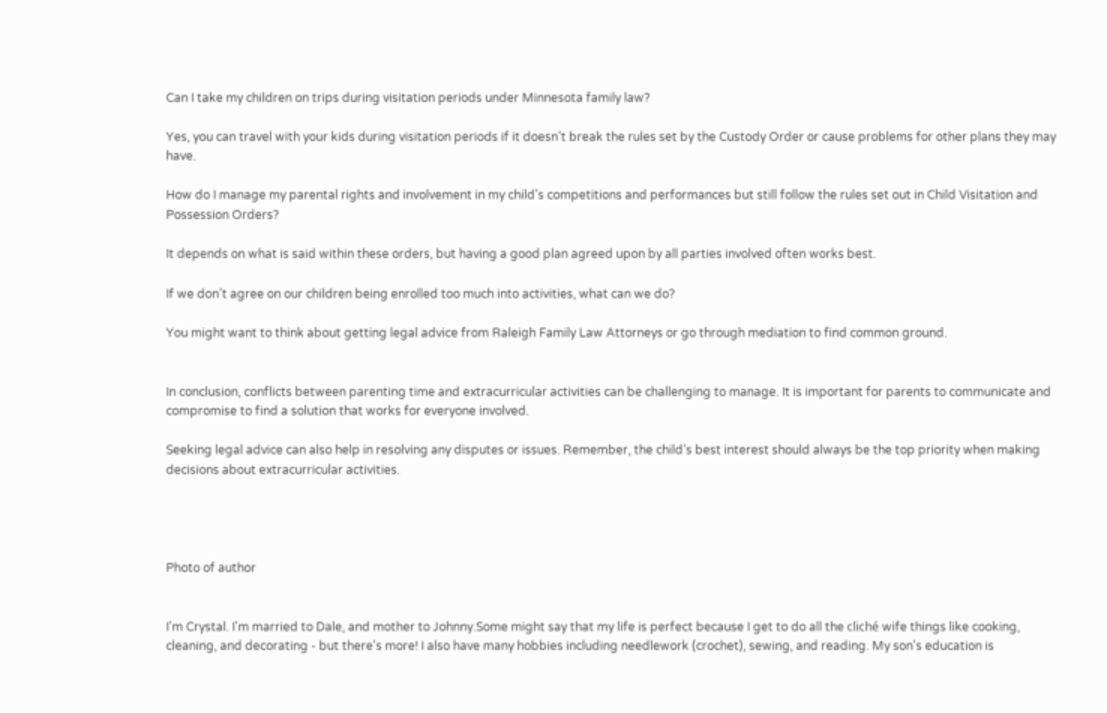Can I take my children on trips during visitation periods under Minnesota family law?

Yes, you can travel with your kids during visitation periods if it doesn’t break the rules set by the Custody Order or cause problems for other plans they may have.

How do I manage my parental rights and involvement in my child’s competitions and performances but still follow the rules set out in Child Visitation and Possession Orders?

It depends on what is said within these orders, but having a good plan agreed upon by all parties involved often works best.

If we don’t agree on our children being enrolled too much into activities, what can we do?

You might want to think about getting legal advice from Raleigh Family Law Attorneys or go through mediation to find common ground.


In conclusion, conflicts between parenting time and extracurricular activities can be challenging to manage. It is important for parents to communicate and compromise to find a solution that works for everyone involved.

Seeking legal advice can also help in resolving any disputes or issues. Remember, the child’s best interest should always be the top priority when making decisions about extracurricular activities.




Photo of author


I'm Crystal. I'm married to Dale, and mother to Johnny.Some might say that my life is perfect because I get to do all the cliché wife things like cooking, cleaning, and decorating - but there's more! I also have many hobbies including needlework (crochet), sewing, and reading. My son's education is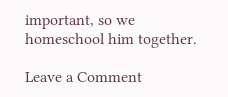important, so we homeschool him together.

Leave a Comment